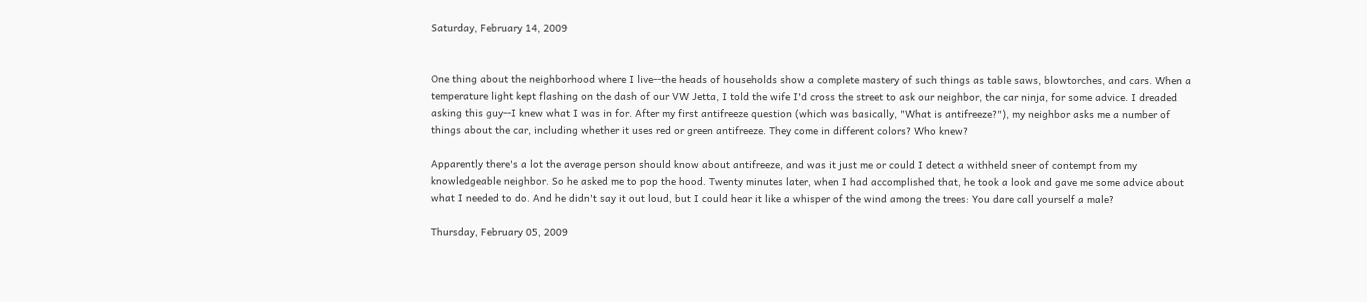Saturday, February 14, 2009


One thing about the neighborhood where I live--the heads of households show a complete mastery of such things as table saws, blowtorches, and cars. When a temperature light kept flashing on the dash of our VW Jetta, I told the wife I'd cross the street to ask our neighbor, the car ninja, for some advice. I dreaded asking this guy--I knew what I was in for. After my first antifreeze question (which was basically, "What is antifreeze?"), my neighbor asks me a number of things about the car, including whether it uses red or green antifreeze. They come in different colors? Who knew?

Apparently there's a lot the average person should know about antifreeze, and was it just me or could I detect a withheld sneer of contempt from my knowledgeable neighbor. So he asked me to pop the hood. Twenty minutes later, when I had accomplished that, he took a look and gave me some advice about what I needed to do. And he didn't say it out loud, but I could hear it like a whisper of the wind among the trees: You dare call yourself a male?

Thursday, February 05, 2009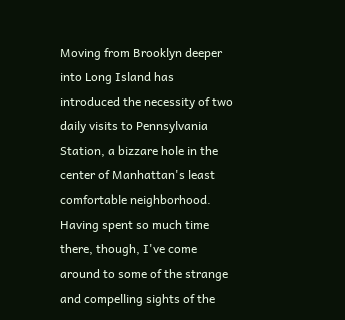Moving from Brooklyn deeper into Long Island has introduced the necessity of two daily visits to Pennsylvania Station, a bizzare hole in the center of Manhattan's least comfortable neighborhood. Having spent so much time there, though, I've come around to some of the strange and compelling sights of the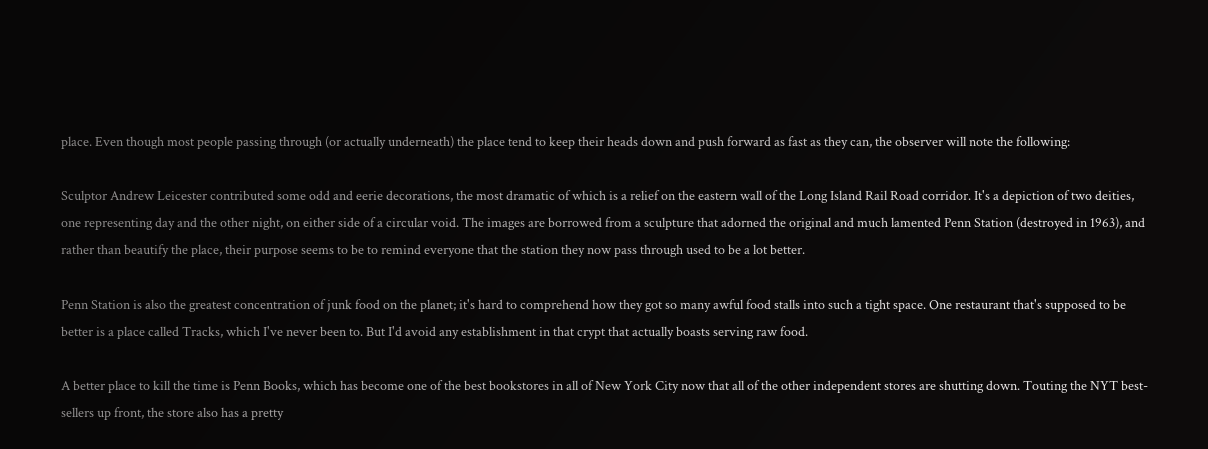place. Even though most people passing through (or actually underneath) the place tend to keep their heads down and push forward as fast as they can, the observer will note the following:

Sculptor Andrew Leicester contributed some odd and eerie decorations, the most dramatic of which is a relief on the eastern wall of the Long Island Rail Road corridor. It's a depiction of two deities, one representing day and the other night, on either side of a circular void. The images are borrowed from a sculpture that adorned the original and much lamented Penn Station (destroyed in 1963), and rather than beautify the place, their purpose seems to be to remind everyone that the station they now pass through used to be a lot better.

Penn Station is also the greatest concentration of junk food on the planet; it's hard to comprehend how they got so many awful food stalls into such a tight space. One restaurant that's supposed to be better is a place called Tracks, which I've never been to. But I'd avoid any establishment in that crypt that actually boasts serving raw food.

A better place to kill the time is Penn Books, which has become one of the best bookstores in all of New York City now that all of the other independent stores are shutting down. Touting the NYT best-sellers up front, the store also has a pretty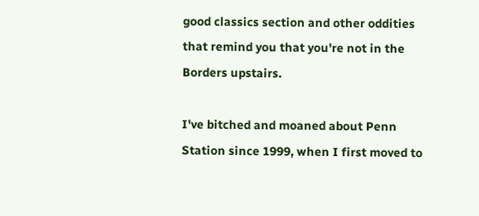good classics section and other oddities that remind you that you're not in the Borders upstairs.

I've bitched and moaned about Penn Station since 1999, when I first moved to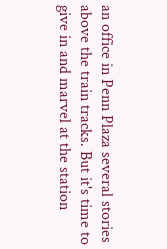an office in Penn Plaza several stories above the train tracks. But it's time to give in and marvel at the station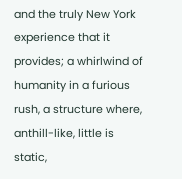and the truly New York experience that it provides; a whirlwind of humanity in a furious rush, a structure where, anthill-like, little is static,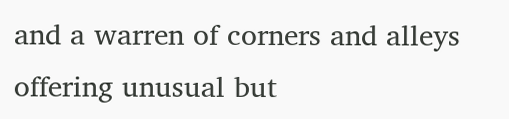and a warren of corners and alleys offering unusual but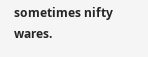sometimes nifty wares.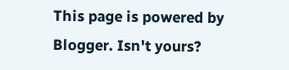This page is powered by Blogger. Isn't yours?